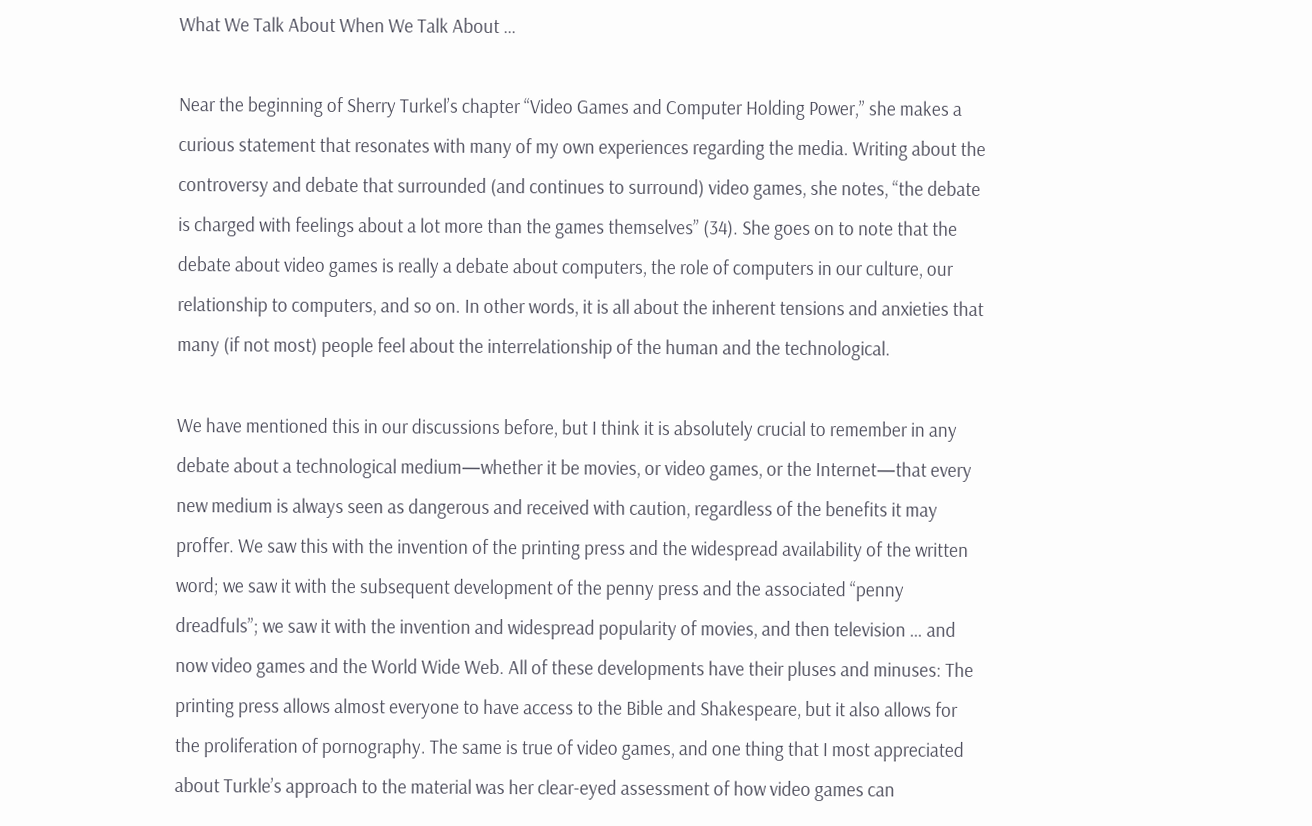What We Talk About When We Talk About …

Near the beginning of Sherry Turkel’s chapter “Video Games and Computer Holding Power,” she makes a curious statement that resonates with many of my own experiences regarding the media. Writing about the  controversy and debate that surrounded (and continues to surround) video games, she notes, “the debate is charged with feelings about a lot more than the games themselves” (34). She goes on to note that the debate about video games is really a debate about computers, the role of computers in our culture, our relationship to computers, and so on. In other words, it is all about the inherent tensions and anxieties that many (if not most) people feel about the interrelationship of the human and the technological.

We have mentioned this in our discussions before, but I think it is absolutely crucial to remember in any debate about a technological medium—whether it be movies, or video games, or the Internet—that every new medium is always seen as dangerous and received with caution, regardless of the benefits it may proffer. We saw this with the invention of the printing press and the widespread availability of the written word; we saw it with the subsequent development of the penny press and the associated “penny dreadfuls”; we saw it with the invention and widespread popularity of movies, and then television … and now video games and the World Wide Web. All of these developments have their pluses and minuses: The printing press allows almost everyone to have access to the Bible and Shakespeare, but it also allows for the proliferation of pornography. The same is true of video games, and one thing that I most appreciated about Turkle’s approach to the material was her clear-eyed assessment of how video games can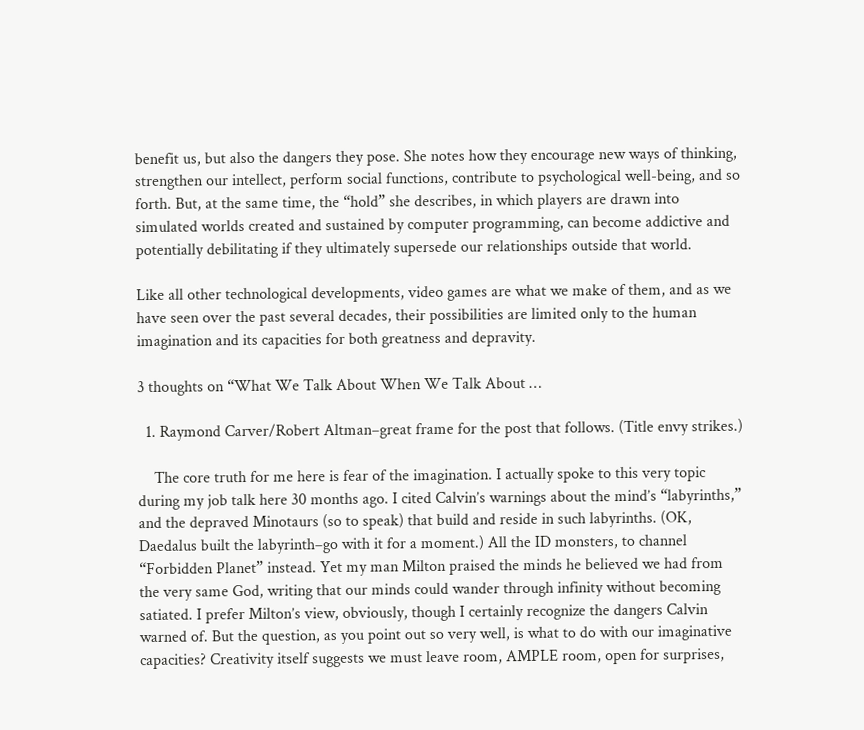benefit us, but also the dangers they pose. She notes how they encourage new ways of thinking, strengthen our intellect, perform social functions, contribute to psychological well-being, and so forth. But, at the same time, the “hold” she describes, in which players are drawn into simulated worlds created and sustained by computer programming, can become addictive and potentially debilitating if they ultimately supersede our relationships outside that world.

Like all other technological developments, video games are what we make of them, and as we have seen over the past several decades, their possibilities are limited only to the human imagination and its capacities for both greatness and depravity.

3 thoughts on “What We Talk About When We Talk About …

  1. Raymond Carver/Robert Altman–great frame for the post that follows. (Title envy strikes.)

    The core truth for me here is fear of the imagination. I actually spoke to this very topic during my job talk here 30 months ago. I cited Calvin’s warnings about the mind’s “labyrinths,” and the depraved Minotaurs (so to speak) that build and reside in such labyrinths. (OK, Daedalus built the labyrinth–go with it for a moment.) All the ID monsters, to channel “Forbidden Planet” instead. Yet my man Milton praised the minds he believed we had from the very same God, writing that our minds could wander through infinity without becoming satiated. I prefer Milton’s view, obviously, though I certainly recognize the dangers Calvin warned of. But the question, as you point out so very well, is what to do with our imaginative capacities? Creativity itself suggests we must leave room, AMPLE room, open for surprises,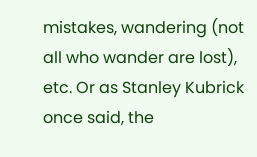mistakes, wandering (not all who wander are lost), etc. Or as Stanley Kubrick once said, the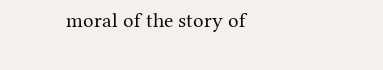moral of the story of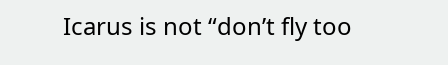Icarus is not “don’t fly too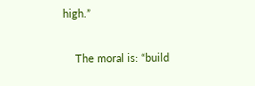high.”

    The moral is: “build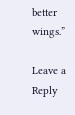better wings.”

Leave a Reply